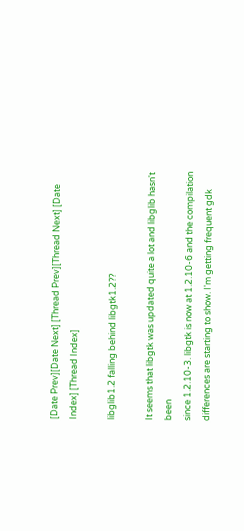[Date Prev][Date Next] [Thread Prev][Thread Next] [Date Index] [Thread Index]

libglib1.2 falling behind libgtk1.2??

It seems that libgtk was updated quite a lot and libglib hasn't been
since 1.2.10-3. libgtk is now at 1.2.10-6 and the compilation
differences are starting to show. I'm getting frequent gdk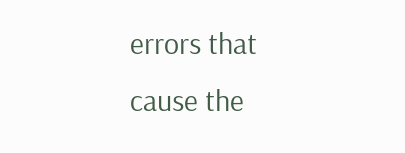errors that
cause the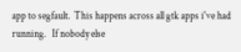app to segfault.  This happens across all gtk apps i've had
running.   If nobody else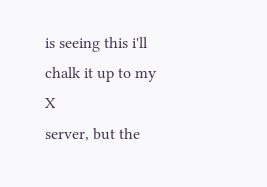is seeing this i'll chalk it up to my X
server, but the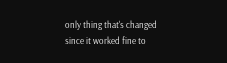only thing that's changed since it worked fine to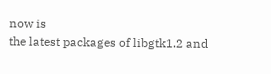now is
the latest packages of libgtk1.2 and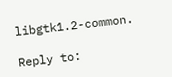libgtk1.2-common.

Reply to: